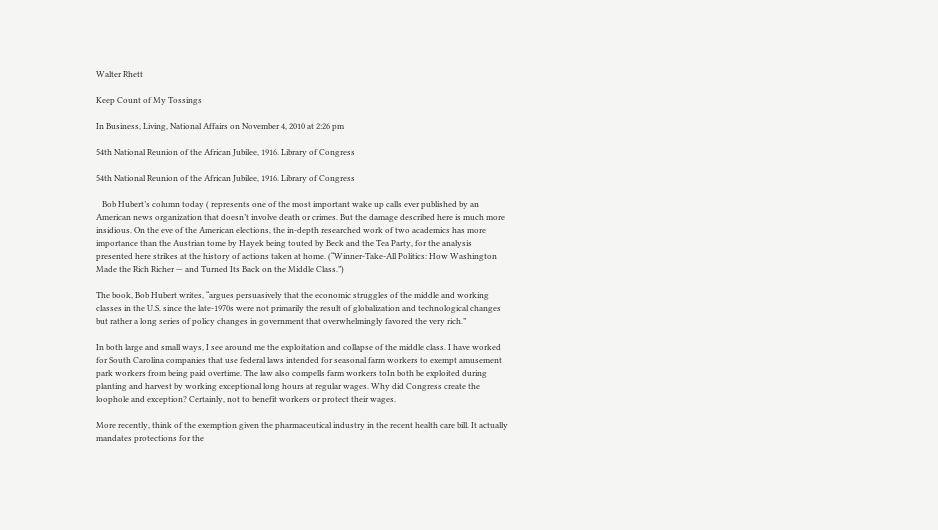Walter Rhett

Keep Count of My Tossings

In Business, Living, National Affairs on November 4, 2010 at 2:26 pm

54th National Reunion of the African Jubilee, 1916. Library of Congress

54th National Reunion of the African Jubilee, 1916. Library of Congress

   Bob Hubert’s column today ( represents one of the most important wake up calls ever published by an American news organization that doesn’t involve death or crimes. But the damage described here is much more insidious. On the eve of the American elections, the in-depth researched work of two academics has more importance than the Austrian tome by Hayek being touted by Beck and the Tea Party, for the analysis presented here strikes at the history of actions taken at home. (“Winner-Take-All Politics: How Washington Made the Rich Richer — and Turned Its Back on the Middle Class.”)

The book, Bob Hubert writes, “argues persuasively that the economic struggles of the middle and working classes in the U.S. since the late-1970s were not primarily the result of globalization and technological changes but rather a long series of policy changes in government that overwhelmingly favored the very rich.”

In both large and small ways, I see around me the exploitation and collapse of the middle class. I have worked for South Carolina companies that use federal laws intended for seasonal farm workers to exempt amusement park workers from being paid overtime. The law also compells farm workers toIn both be exploited during planting and harvest by working exceptional long hours at regular wages. Why did Congress create the loophole and exception? Certainly, not to benefit workers or protect their wages.

More recently, think of the exemption given the pharmaceutical industry in the recent health care bill. It actually mandates protections for the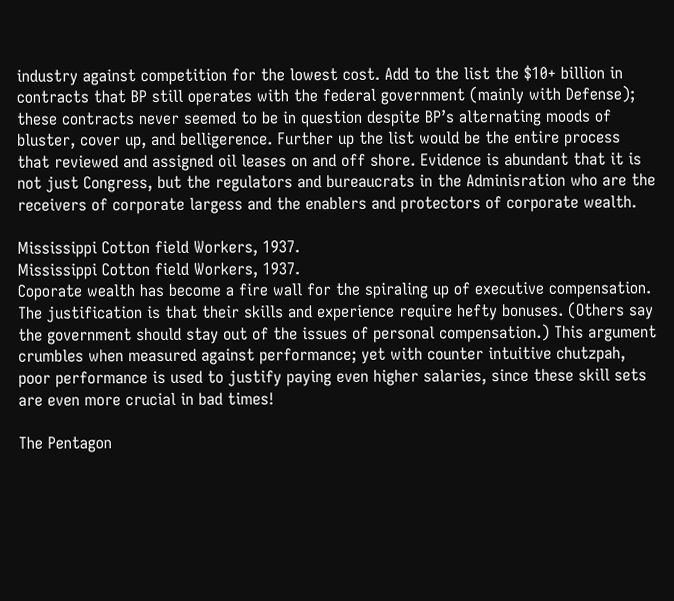industry against competition for the lowest cost. Add to the list the $10+ billion in contracts that BP still operates with the federal government (mainly with Defense); these contracts never seemed to be in question despite BP’s alternating moods of bluster, cover up, and belligerence. Further up the list would be the entire process that reviewed and assigned oil leases on and off shore. Evidence is abundant that it is not just Congress, but the regulators and bureaucrats in the Adminisration who are the receivers of corporate largess and the enablers and protectors of corporate wealth.

Mississippi Cotton field Workers, 1937.
Mississippi Cotton field Workers, 1937.
Coporate wealth has become a fire wall for the spiraling up of executive compensation. The justification is that their skills and experience require hefty bonuses. (Others say the government should stay out of the issues of personal compensation.) This argument crumbles when measured against performance; yet with counter intuitive chutzpah, poor performance is used to justify paying even higher salaries, since these skill sets are even more crucial in bad times!

The Pentagon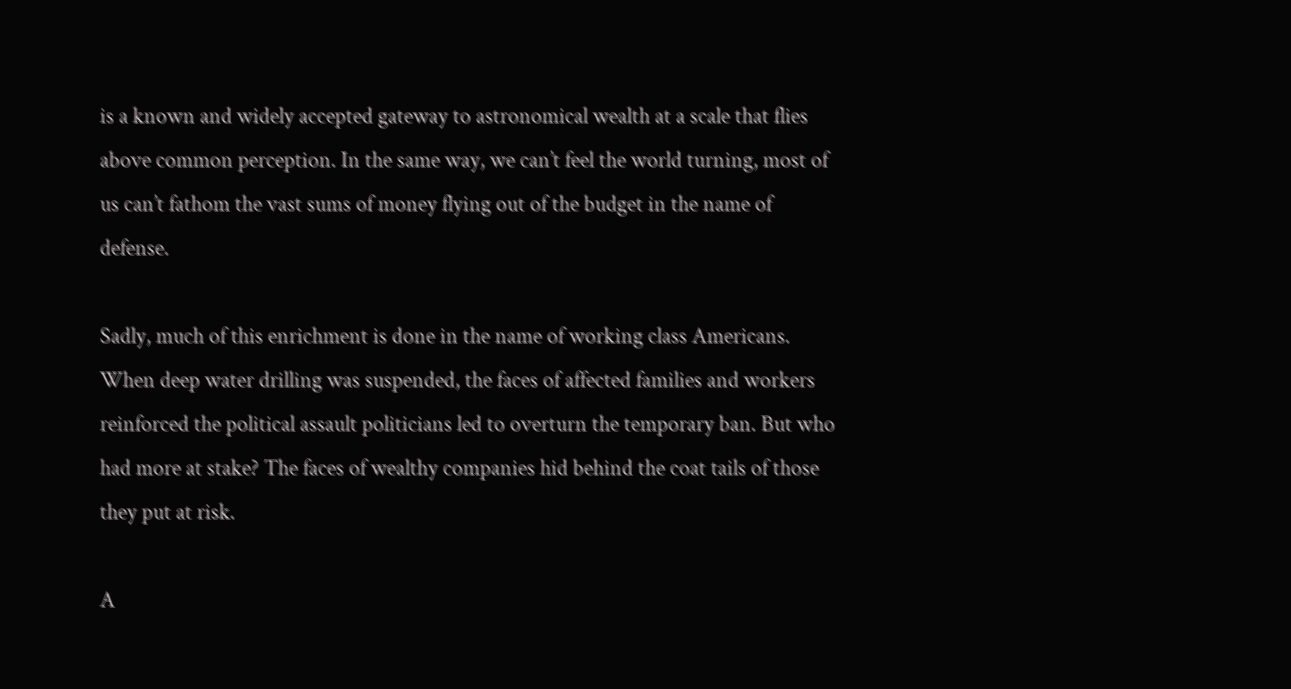is a known and widely accepted gateway to astronomical wealth at a scale that flies above common perception. In the same way, we can’t feel the world turning, most of us can’t fathom the vast sums of money flying out of the budget in the name of defense.

Sadly, much of this enrichment is done in the name of working class Americans. When deep water drilling was suspended, the faces of affected families and workers reinforced the political assault politicians led to overturn the temporary ban. But who had more at stake? The faces of wealthy companies hid behind the coat tails of those they put at risk.

A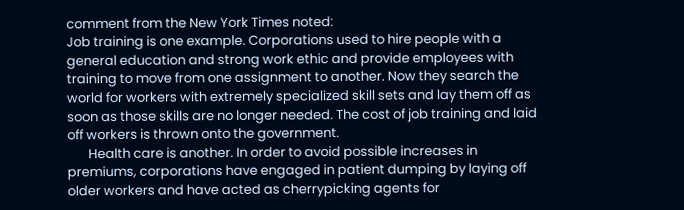comment from the New York Times noted:
Job training is one example. Corporations used to hire people with a general education and strong work ethic and provide employees with training to move from one assignment to another. Now they search the world for workers with extremely specialized skill sets and lay them off as soon as those skills are no longer needed. The cost of job training and laid off workers is thrown onto the government.
       Health care is another. In order to avoid possible increases in premiums, corporations have engaged in patient dumping by laying off older workers and have acted as cherrypicking agents for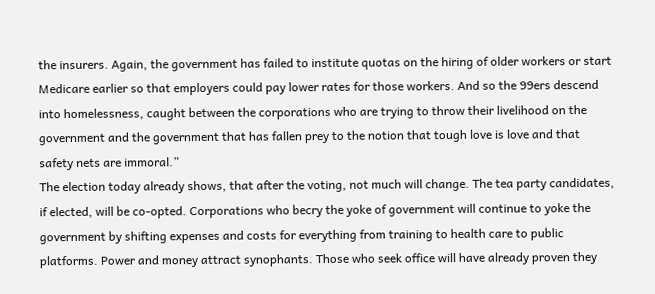the insurers. Again, the government has failed to institute quotas on the hiring of older workers or start Medicare earlier so that employers could pay lower rates for those workers. And so the 99ers descend into homelessness, caught between the corporations who are trying to throw their livelihood on the government and the government that has fallen prey to the notion that tough love is love and that safety nets are immoral.”
The election today already shows, that after the voting, not much will change. The tea party candidates, if elected, will be co-opted. Corporations who becry the yoke of government will continue to yoke the government by shifting expenses and costs for everything from training to health care to public platforms. Power and money attract synophants. Those who seek office will have already proven they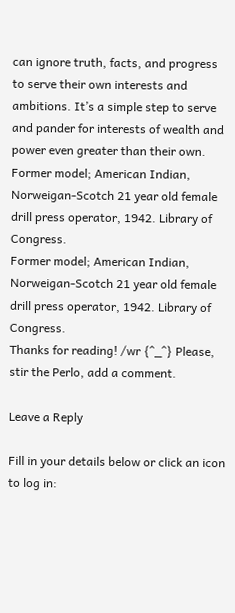can ignore truth, facts, and progress to serve their own interests and ambitions. It’s a simple step to serve and pander for interests of wealth and power even greater than their own.
Former model; American Indian, Norweigan-Scotch 21 year old female drill press operator, 1942. Library of Congress.
Former model; American Indian, Norweigan-Scotch 21 year old female drill press operator, 1942. Library of Congress.
Thanks for reading! /wr {^_^} Please, stir the Perlo, add a comment.

Leave a Reply

Fill in your details below or click an icon to log in: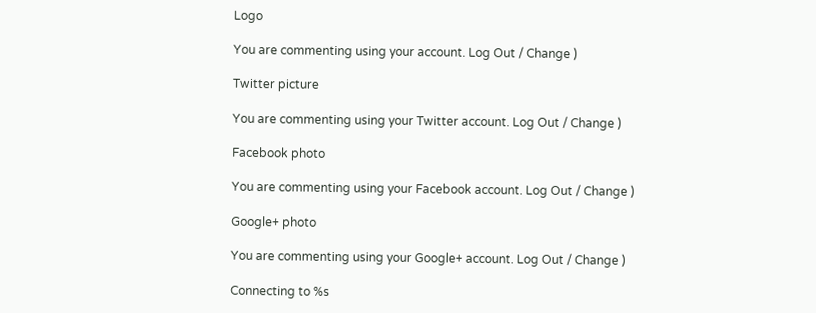Logo

You are commenting using your account. Log Out / Change )

Twitter picture

You are commenting using your Twitter account. Log Out / Change )

Facebook photo

You are commenting using your Facebook account. Log Out / Change )

Google+ photo

You are commenting using your Google+ account. Log Out / Change )

Connecting to %s